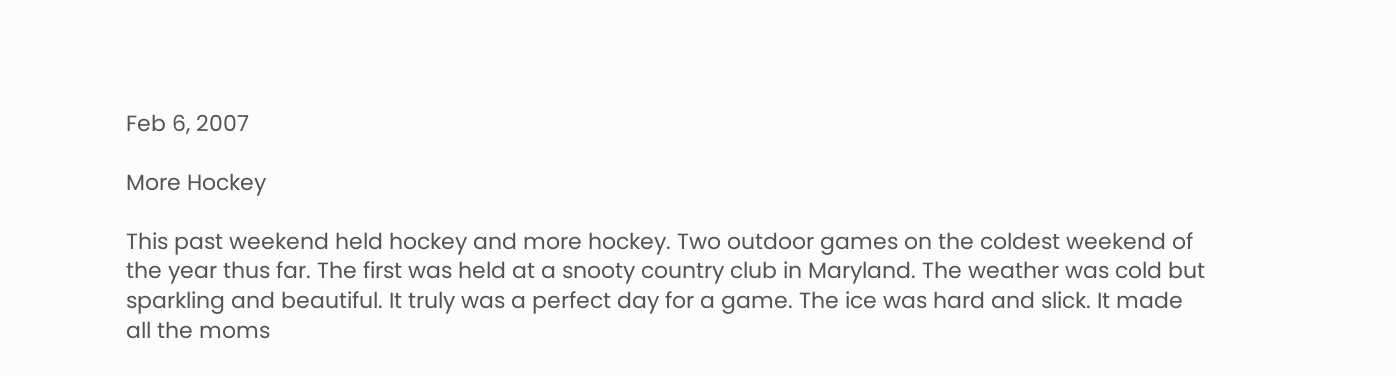Feb 6, 2007

More Hockey

This past weekend held hockey and more hockey. Two outdoor games on the coldest weekend of the year thus far. The first was held at a snooty country club in Maryland. The weather was cold but sparkling and beautiful. It truly was a perfect day for a game. The ice was hard and slick. It made all the moms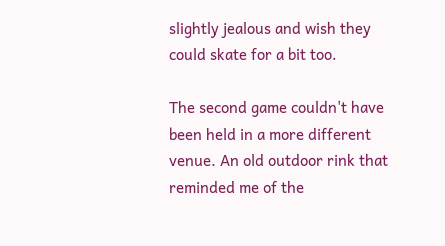slightly jealous and wish they could skate for a bit too.

The second game couldn't have been held in a more different venue. An old outdoor rink that reminded me of the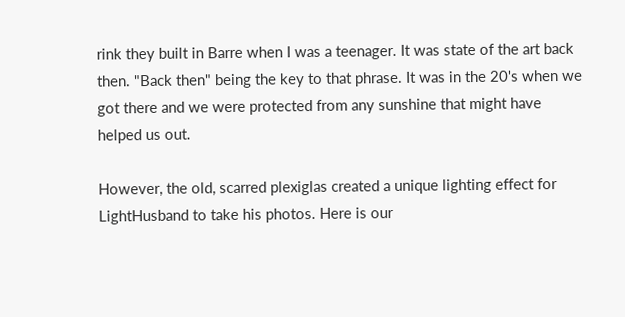rink they built in Barre when I was a teenager. It was state of the art back then. "Back then" being the key to that phrase. It was in the 20's when we got there and we were protected from any sunshine that might have helped us out.

However, the old, scarred plexiglas created a unique lighting effect for LightHusband to take his photos. Here is our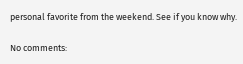personal favorite from the weekend. See if you know why.

No comments: